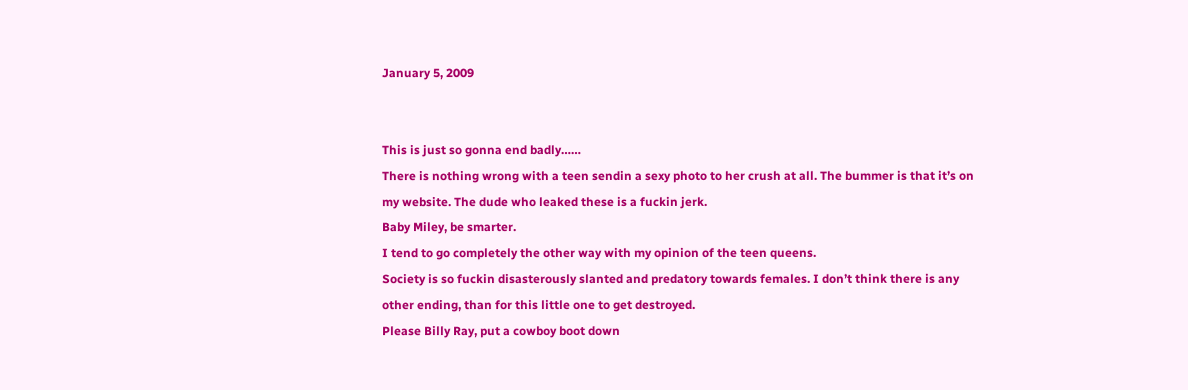January 5, 2009


This is just so gonna end badly……
There is nothing wrong with a teen sendin a sexy photo to her crush at all. The bummer is that it’s on my website. The dude who leaked these is a fuckin jerk.
Baby Miley, be smarter.
I tend to go completely the other way with my opinion of the teen queens.
Society is so fuckin disasterously slanted and predatory towards females. I don’t think there is any other ending, than for this little one to get destroyed.
Please Billy Ray, put a cowboy boot down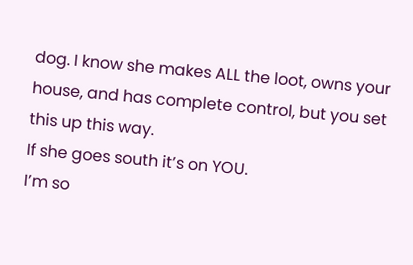dog. I know she makes ALL the loot, owns your house, and has complete control, but you set this up this way.
If she goes south it’s on YOU.
I’m so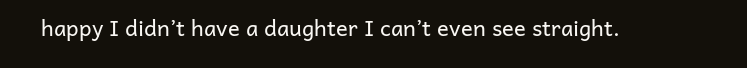happy I didn’t have a daughter I can’t even see straight.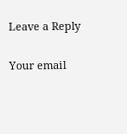Leave a Reply

Your email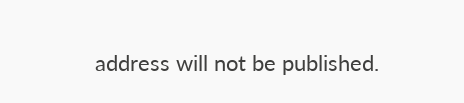address will not be published.